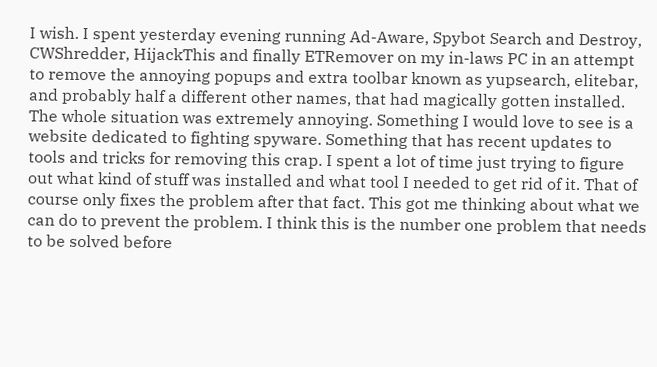I wish. I spent yesterday evening running Ad-Aware, Spybot Search and Destroy, CWShredder, HijackThis and finally ETRemover on my in-laws PC in an attempt to remove the annoying popups and extra toolbar known as yupsearch, elitebar, and probably half a different other names, that had magically gotten installed. The whole situation was extremely annoying. Something I would love to see is a website dedicated to fighting spyware. Something that has recent updates to tools and tricks for removing this crap. I spent a lot of time just trying to figure out what kind of stuff was installed and what tool I needed to get rid of it. That of course only fixes the problem after that fact. This got me thinking about what we can do to prevent the problem. I think this is the number one problem that needs to be solved before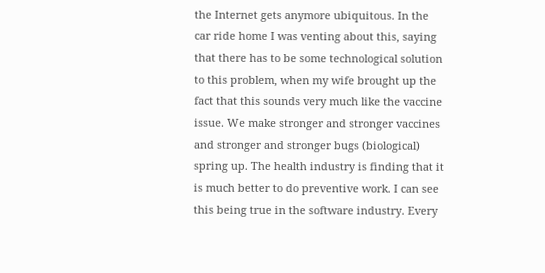the Internet gets anymore ubiquitous. In the car ride home I was venting about this, saying that there has to be some technological solution to this problem, when my wife brought up the fact that this sounds very much like the vaccine issue. We make stronger and stronger vaccines and stronger and stronger bugs (biological) spring up. The health industry is finding that it is much better to do preventive work. I can see this being true in the software industry. Every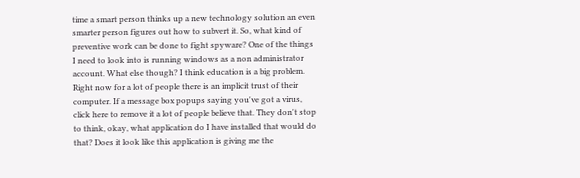time a smart person thinks up a new technology solution an even smarter person figures out how to subvert it. So, what kind of preventive work can be done to fight spyware? One of the things I need to look into is running windows as a non administrator account. What else though? I think education is a big problem. Right now for a lot of people there is an implicit trust of their computer. If a message box popups saying you've got a virus, click here to remove it a lot of people believe that. They don't stop to think, okay, what application do I have installed that would do that? Does it look like this application is giving me the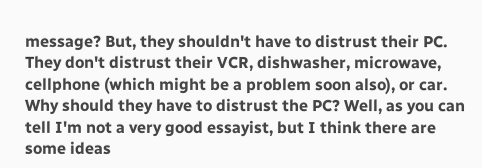message? But, they shouldn't have to distrust their PC. They don't distrust their VCR, dishwasher, microwave, cellphone (which might be a problem soon also), or car. Why should they have to distrust the PC? Well, as you can tell I'm not a very good essayist, but I think there are some ideas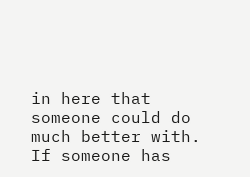in here that someone could do much better with. If someone has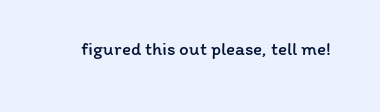figured this out please, tell me!